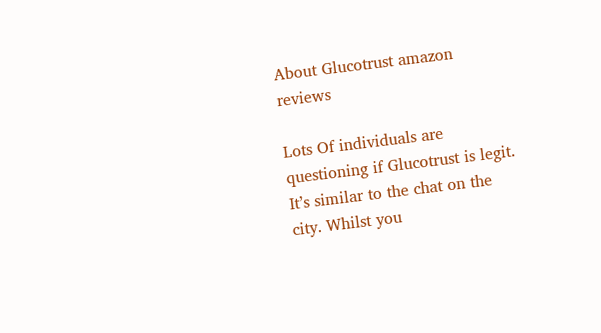About Glucotrust amazon reviews

Lots Of individuals are questioning if Glucotrust is legit. It’s similar to the chat on the city. Whilst you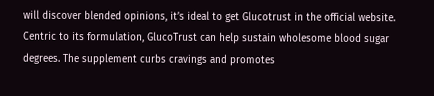will discover blended opinions, it’s ideal to get Glucotrust in the official website. Centric to its formulation, GlucoTrust can help sustain wholesome blood sugar degrees. The supplement curbs cravings and promotes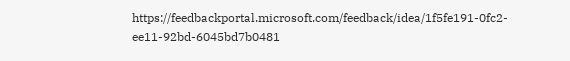https://feedbackportal.microsoft.com/feedback/idea/1f5fe191-0fc2-ee11-92bd-6045bd7b0481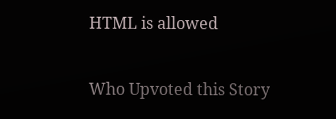HTML is allowed

Who Upvoted this Story